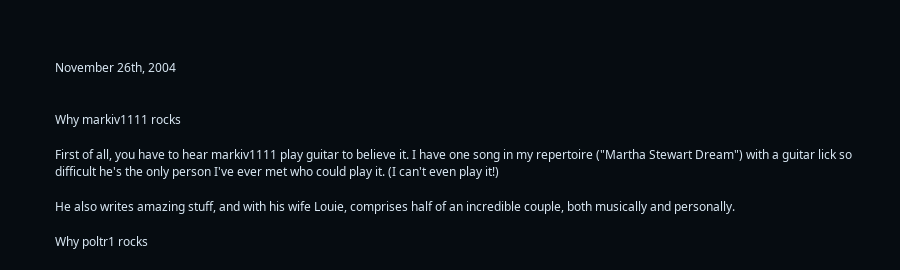November 26th, 2004


Why markiv1111 rocks

First of all, you have to hear markiv1111 play guitar to believe it. I have one song in my repertoire ("Martha Stewart Dream") with a guitar lick so difficult he's the only person I've ever met who could play it. (I can't even play it!)

He also writes amazing stuff, and with his wife Louie, comprises half of an incredible couple, both musically and personally.

Why poltr1 rocks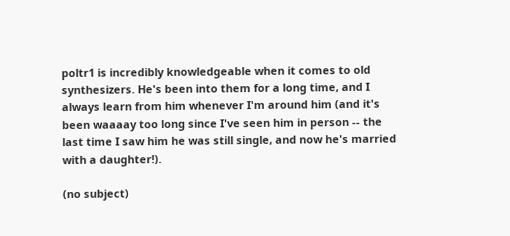poltr1 is incredibly knowledgeable when it comes to old synthesizers. He's been into them for a long time, and I always learn from him whenever I'm around him (and it's been waaaay too long since I've seen him in person -- the last time I saw him he was still single, and now he's married with a daughter!).

(no subject)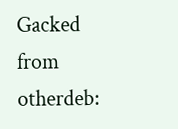Gacked from otherdeb: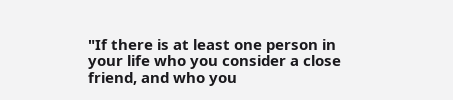"If there is at least one person in your life who you consider a close friend, and who you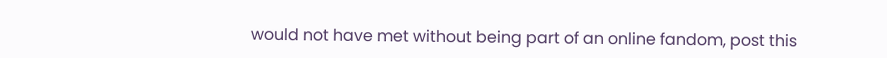would not have met without being part of an online fandom, post this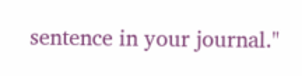sentence in your journal."